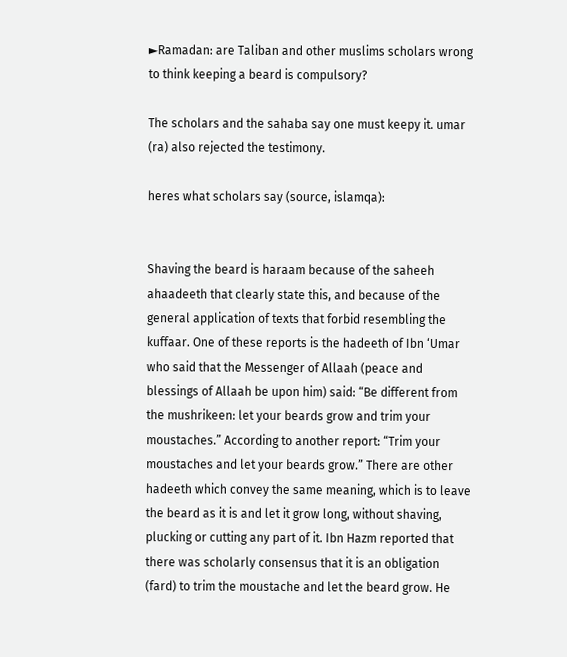►Ramadan: are Taliban and other muslims scholars wrong to think keeping a beard is compulsory?

The scholars and the sahaba say one must keepy it. umar (ra) also rejected the testimony.

heres what scholars say (source, islamqa):


Shaving the beard is haraam because of the saheeh ahaadeeth that clearly state this, and because of the general application of texts that forbid resembling the kuffaar. One of these reports is the hadeeth of Ibn ‘Umar who said that the Messenger of Allaah (peace and blessings of Allaah be upon him) said: “Be different from the mushrikeen: let your beards grow and trim your moustaches.” According to another report: “Trim your moustaches and let your beards grow.” There are other hadeeth which convey the same meaning, which is to leave the beard as it is and let it grow long, without shaving, plucking or cutting any part of it. Ibn Hazm reported that there was scholarly consensus that it is an obligation (fard) to trim the moustache and let the beard grow. He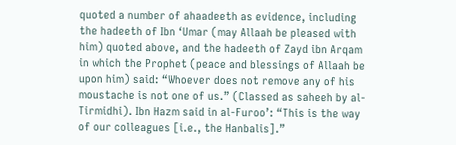quoted a number of ahaadeeth as evidence, including the hadeeth of Ibn ‘Umar (may Allaah be pleased with him) quoted above, and the hadeeth of Zayd ibn Arqam in which the Prophet (peace and blessings of Allaah be upon him) said: “Whoever does not remove any of his moustache is not one of us.” (Classed as saheeh by al-Tirmidhi). Ibn Hazm said in al-Furoo’: “This is the way of our colleagues [i.e., the Hanbalis].”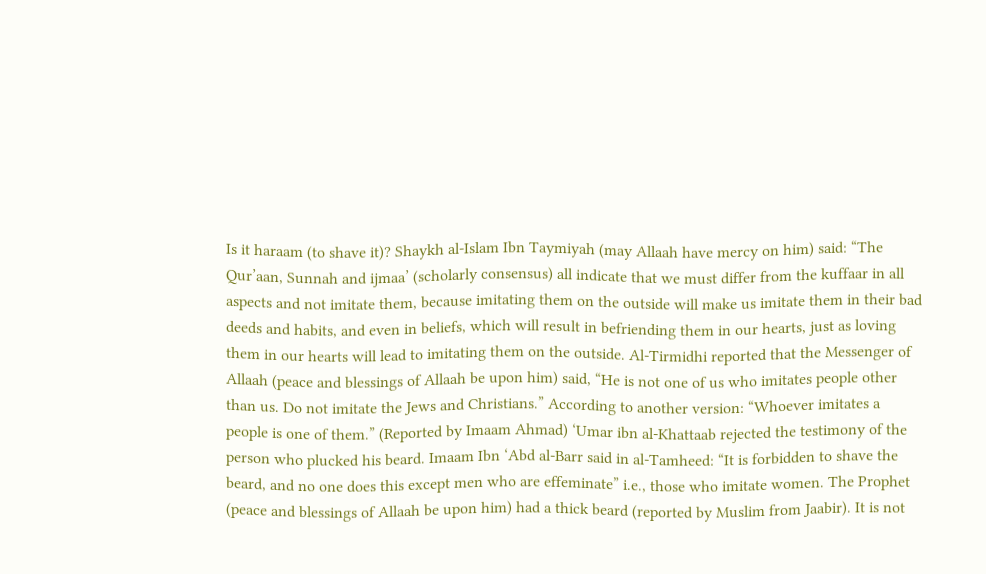Is it haraam (to shave it)? Shaykh al-Islam Ibn Taymiyah (may Allaah have mercy on him) said: “The Qur’aan, Sunnah and ijmaa’ (scholarly consensus) all indicate that we must differ from the kuffaar in all aspects and not imitate them, because imitating them on the outside will make us imitate them in their bad deeds and habits, and even in beliefs, which will result in befriending them in our hearts, just as loving them in our hearts will lead to imitating them on the outside. Al-Tirmidhi reported that the Messenger of Allaah (peace and blessings of Allaah be upon him) said, “He is not one of us who imitates people other than us. Do not imitate the Jews and Christians.” According to another version: “Whoever imitates a people is one of them.” (Reported by Imaam Ahmad) ‘Umar ibn al-Khattaab rejected the testimony of the person who plucked his beard. Imaam Ibn ‘Abd al-Barr said in al-Tamheed: “It is forbidden to shave the beard, and no one does this except men who are effeminate” i.e., those who imitate women. The Prophet (peace and blessings of Allaah be upon him) had a thick beard (reported by Muslim from Jaabir). It is not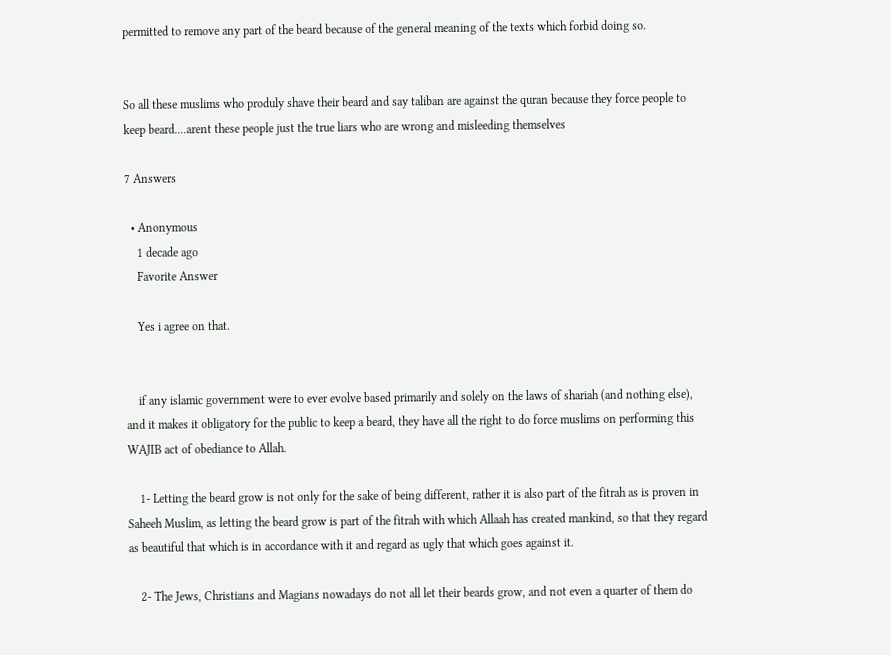permitted to remove any part of the beard because of the general meaning of the texts which forbid doing so.


So all these muslims who produly shave their beard and say taliban are against the quran because they force people to keep beard....arent these people just the true liars who are wrong and misleeding themselves

7 Answers

  • Anonymous
    1 decade ago
    Favorite Answer

    Yes i agree on that.


    if any islamic government were to ever evolve based primarily and solely on the laws of shariah (and nothing else), and it makes it obligatory for the public to keep a beard, they have all the right to do force muslims on performing this WAJIB act of obediance to Allah.

    1- Letting the beard grow is not only for the sake of being different, rather it is also part of the fitrah as is proven in Saheeh Muslim, as letting the beard grow is part of the fitrah with which Allaah has created mankind, so that they regard as beautiful that which is in accordance with it and regard as ugly that which goes against it.

    2- The Jews, Christians and Magians nowadays do not all let their beards grow, and not even a quarter of them do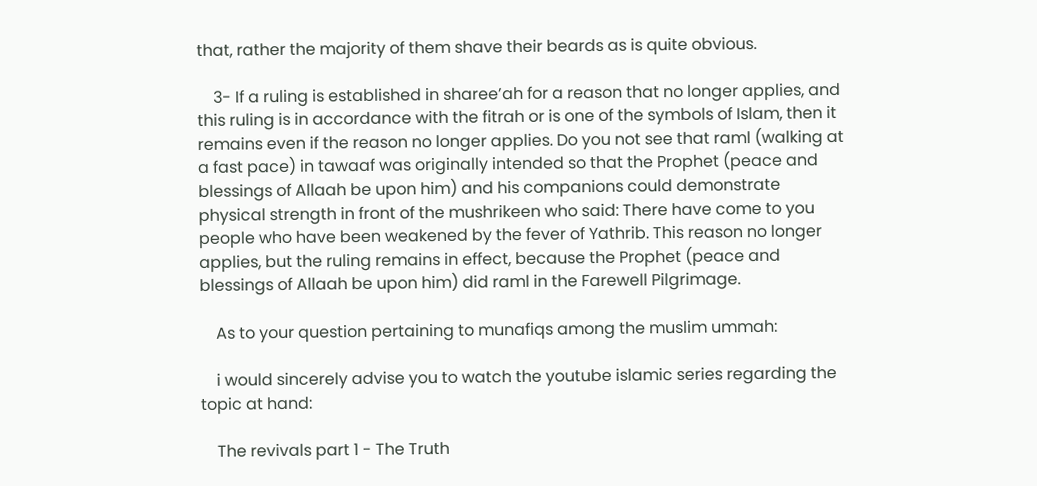that, rather the majority of them shave their beards as is quite obvious.

    3- If a ruling is established in sharee’ah for a reason that no longer applies, and this ruling is in accordance with the fitrah or is one of the symbols of Islam, then it remains even if the reason no longer applies. Do you not see that raml (walking at a fast pace) in tawaaf was originally intended so that the Prophet (peace and blessings of Allaah be upon him) and his companions could demonstrate physical strength in front of the mushrikeen who said: There have come to you people who have been weakened by the fever of Yathrib. This reason no longer applies, but the ruling remains in effect, because the Prophet (peace and blessings of Allaah be upon him) did raml in the Farewell Pilgrimage.

    As to your question pertaining to munafiqs among the muslim ummah:

    i would sincerely advise you to watch the youtube islamic series regarding the topic at hand:

    The revivals part 1 - The Truth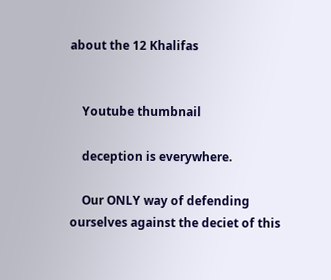about the 12 Khalifas


    Youtube thumbnail

    deception is everywhere.

    Our ONLY way of defending ourselves against the deciet of this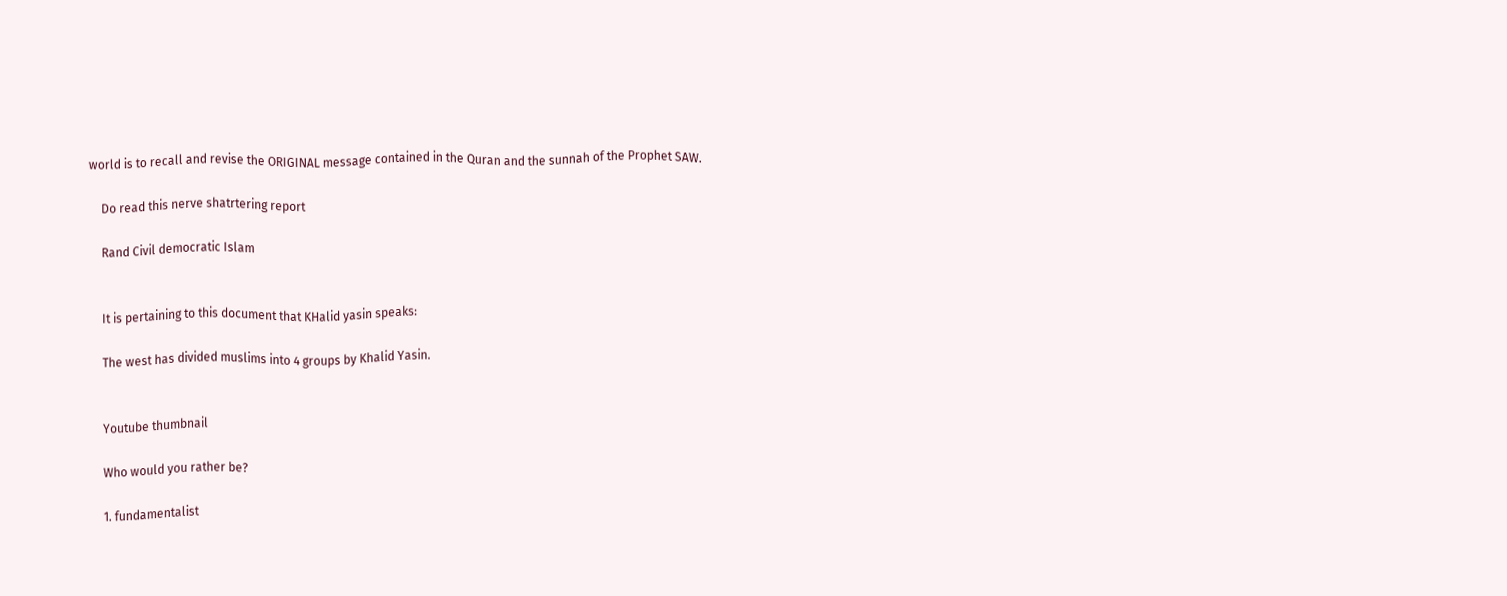world is to recall and revise the ORIGINAL message contained in the Quran and the sunnah of the Prophet SAW.

    Do read this nerve shatrtering report

    Rand Civil democratic Islam


    It is pertaining to this document that KHalid yasin speaks:

    The west has divided muslims into 4 groups by Khalid Yasin.


    Youtube thumbnail

    Who would you rather be?

    1. fundamentalist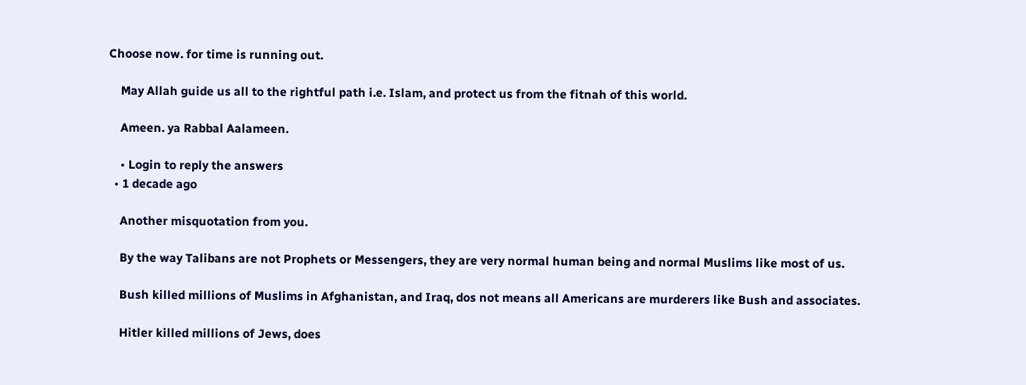Choose now. for time is running out.

    May Allah guide us all to the rightful path i.e. Islam, and protect us from the fitnah of this world.

    Ameen. ya Rabbal Aalameen.

    • Login to reply the answers
  • 1 decade ago

    Another misquotation from you.

    By the way Talibans are not Prophets or Messengers, they are very normal human being and normal Muslims like most of us.

    Bush killed millions of Muslims in Afghanistan, and Iraq, dos not means all Americans are murderers like Bush and associates.

    Hitler killed millions of Jews, does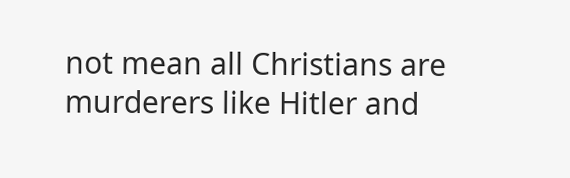not mean all Christians are murderers like Hitler and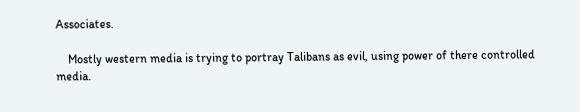Associates.

    Mostly western media is trying to portray Talibans as evil, using power of there controlled media.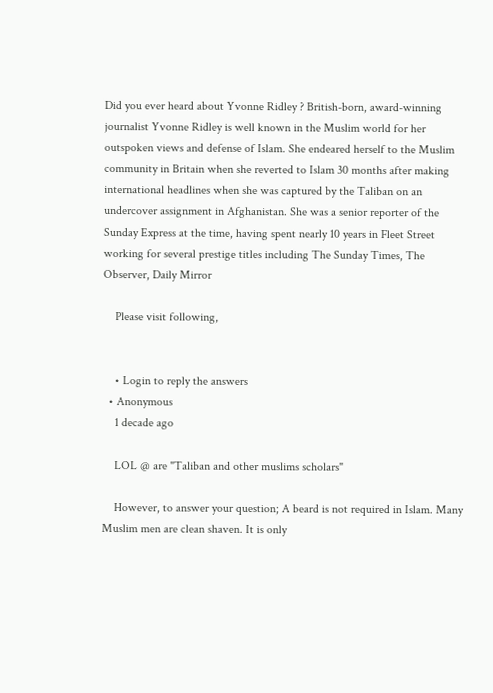Did you ever heard about Yvonne Ridley ? British-born, award-winning journalist Yvonne Ridley is well known in the Muslim world for her outspoken views and defense of Islam. She endeared herself to the Muslim community in Britain when she reverted to Islam 30 months after making international headlines when she was captured by the Taliban on an undercover assignment in Afghanistan. She was a senior reporter of the Sunday Express at the time, having spent nearly 10 years in Fleet Street working for several prestige titles including The Sunday Times, The Observer, Daily Mirror

    Please visit following,


    • Login to reply the answers
  • Anonymous
    1 decade ago

    LOL @ are "Taliban and other muslims scholars"

    However, to answer your question; A beard is not required in Islam. Many Muslim men are clean shaven. It is only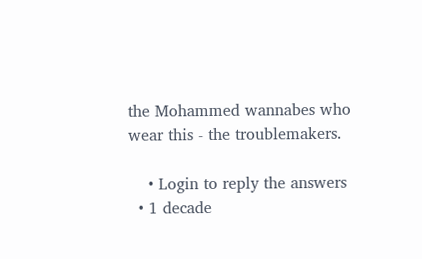the Mohammed wannabes who wear this - the troublemakers.

    • Login to reply the answers
  • 1 decade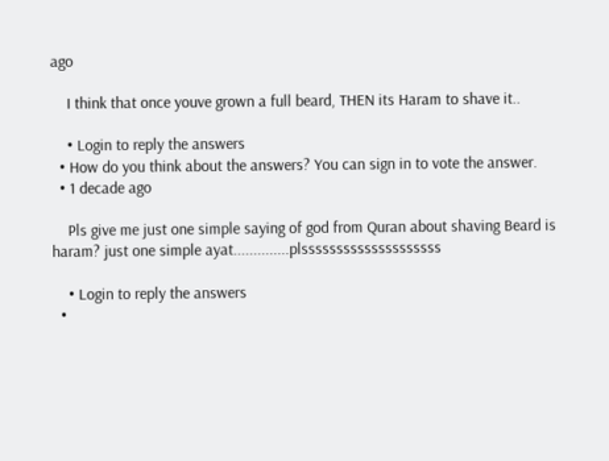ago

    I think that once youve grown a full beard, THEN its Haram to shave it..

    • Login to reply the answers
  • How do you think about the answers? You can sign in to vote the answer.
  • 1 decade ago

    Pls give me just one simple saying of god from Quran about shaving Beard is haram? just one simple ayat..............plssssssssssssssssssss

    • Login to reply the answers
  •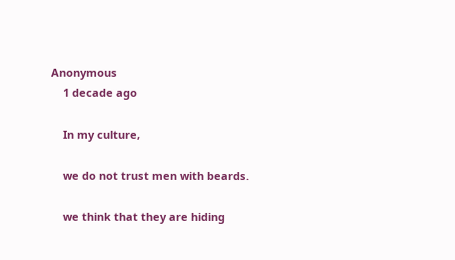Anonymous
    1 decade ago

    In my culture,

    we do not trust men with beards.

    we think that they are hiding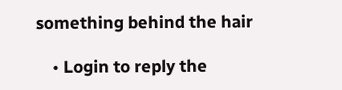something behind the hair

    • Login to reply the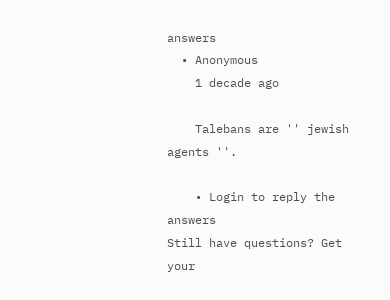answers
  • Anonymous
    1 decade ago

    Talebans are '' jewish agents ''.

    • Login to reply the answers
Still have questions? Get your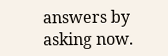answers by asking now.